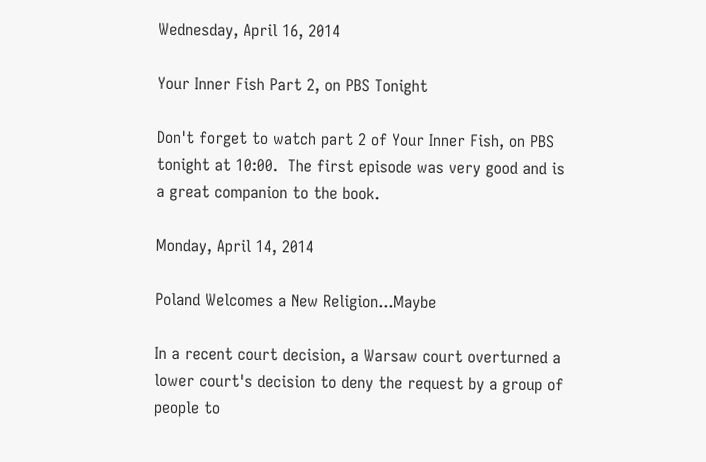Wednesday, April 16, 2014

Your Inner Fish Part 2, on PBS Tonight

Don't forget to watch part 2 of Your Inner Fish, on PBS tonight at 10:00.  The first episode was very good and is a great companion to the book.

Monday, April 14, 2014

Poland Welcomes a New Religion...Maybe

In a recent court decision, a Warsaw court overturned a lower court's decision to deny the request by a group of people to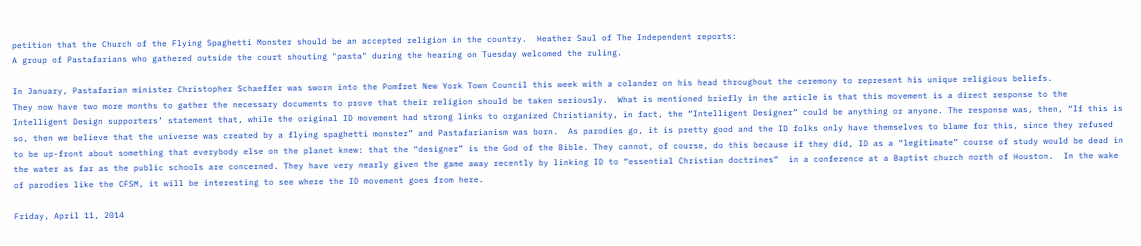petition that the Church of the Flying Spaghetti Monster should be an accepted religion in the country.  Heather Saul of The Independent reports:
A group of Pastafarians who gathered outside the court shouting "pasta" during the hearing on Tuesday welcomed the ruling.

In January, Pastafarian minister Christopher Schaeffer was sworn into the Pomfret New York Town Council this week with a colander on his head throughout the ceremony to represent his unique religious beliefs.
They now have two more months to gather the necessary documents to prove that their religion should be taken seriously.  What is mentioned briefly in the article is that this movement is a direct response to the Intelligent Design supporters’ statement that, while the original ID movement had strong links to organized Christianity, in fact, the “Intelligent Designer” could be anything or anyone. The response was, then, “If this is so, then we believe that the universe was created by a flying spaghetti monster” and Pastafarianism was born.  As parodies go, it is pretty good and the ID folks only have themselves to blame for this, since they refused to be up-front about something that everybody else on the planet knew: that the “designer” is the God of the Bible. They cannot, of course, do this because if they did, ID as a “legitimate” course of study would be dead in the water as far as the public schools are concerned. They have very nearly given the game away recently by linking ID to “essential Christian doctrines”  in a conference at a Baptist church north of Houston.  In the wake of parodies like the CFSM, it will be interesting to see where the ID movement goes from here.

Friday, April 11, 2014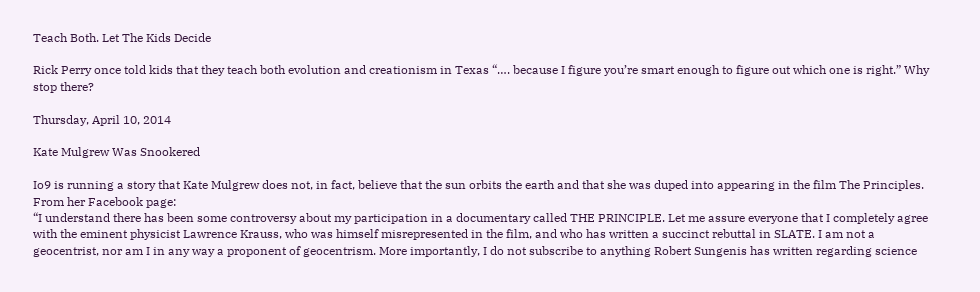Teach Both. Let The Kids Decide

Rick Perry once told kids that they teach both evolution and creationism in Texas “…. because I figure you’re smart enough to figure out which one is right.” Why stop there?

Thursday, April 10, 2014

Kate Mulgrew Was Snookered

Io9 is running a story that Kate Mulgrew does not, in fact, believe that the sun orbits the earth and that she was duped into appearing in the film The Principles. From her Facebook page:
“I understand there has been some controversy about my participation in a documentary called THE PRINCIPLE. Let me assure everyone that I completely agree with the eminent physicist Lawrence Krauss, who was himself misrepresented in the film, and who has written a succinct rebuttal in SLATE. I am not a geocentrist, nor am I in any way a proponent of geocentrism. More importantly, I do not subscribe to anything Robert Sungenis has written regarding science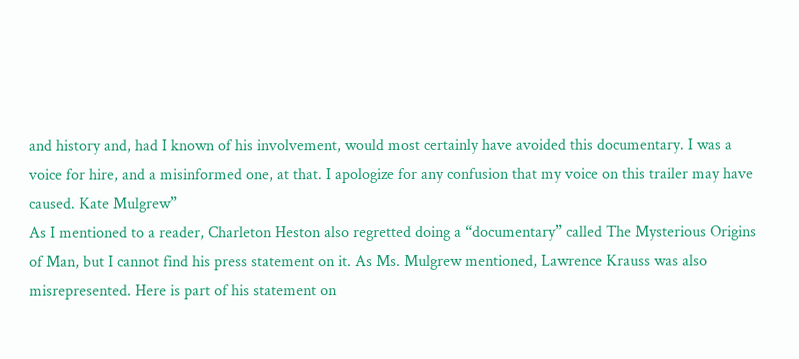and history and, had I known of his involvement, would most certainly have avoided this documentary. I was a voice for hire, and a misinformed one, at that. I apologize for any confusion that my voice on this trailer may have caused. Kate Mulgrew”
As I mentioned to a reader, Charleton Heston also regretted doing a “documentary” called The Mysterious Origins of Man, but I cannot find his press statement on it. As Ms. Mulgrew mentioned, Lawrence Krauss was also misrepresented. Here is part of his statement on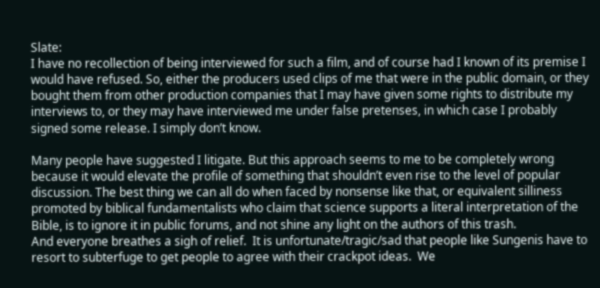Slate:
I have no recollection of being interviewed for such a film, and of course had I known of its premise I would have refused. So, either the producers used clips of me that were in the public domain, or they bought them from other production companies that I may have given some rights to distribute my interviews to, or they may have interviewed me under false pretenses, in which case I probably signed some release. I simply don’t know.

Many people have suggested I litigate. But this approach seems to me to be completely wrong because it would elevate the profile of something that shouldn’t even rise to the level of popular discussion. The best thing we can all do when faced by nonsense like that, or equivalent silliness promoted by biblical fundamentalists who claim that science supports a literal interpretation of the Bible, is to ignore it in public forums, and not shine any light on the authors of this trash.
And everyone breathes a sigh of relief.  It is unfortunate/tragic/sad that people like Sungenis have to resort to subterfuge to get people to agree with their crackpot ideas.  We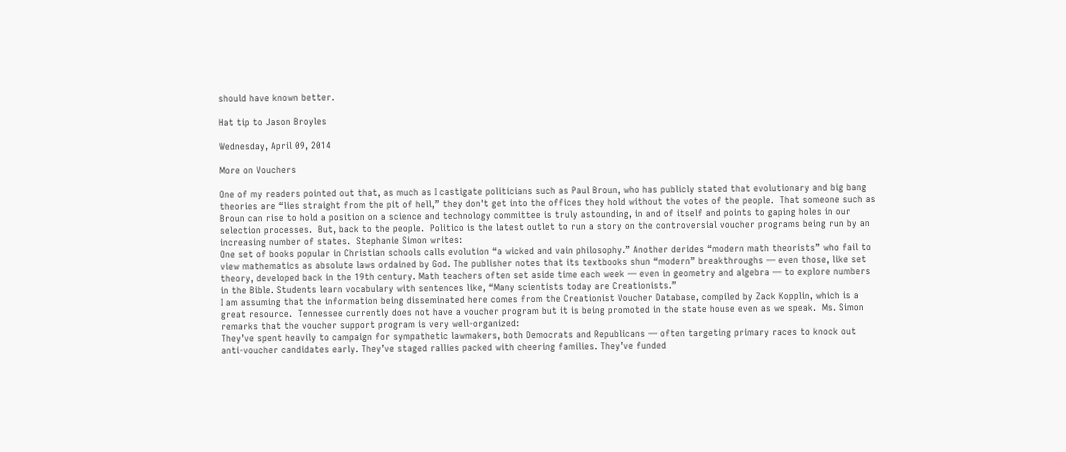should have known better.

Hat tip to Jason Broyles

Wednesday, April 09, 2014

More on Vouchers

One of my readers pointed out that, as much as I castigate politicians such as Paul Broun, who has publicly stated that evolutionary and big bang theories are “lies straight from the pit of hell,” they don't get into the offices they hold without the votes of the people.  That someone such as Broun can rise to hold a position on a science and technology committee is truly astounding, in and of itself and points to gaping holes in our selection processes.  But, back to the people.  Politico is the latest outlet to run a story on the controversial voucher programs being run by an increasing number of states.  Stephanie Simon writes:
One set of books popular in Christian schools calls evolution “a wicked and vain philosophy.” Another derides “modern math theorists” who fail to view mathematics as absolute laws ordained by God. The publisher notes that its textbooks shun “modern” breakthroughs — even those, like set theory, developed back in the 19th century. Math teachers often set aside time each week — even in geometry and algebra — to explore numbers in the Bible. Students learn vocabulary with sentences like, “Many scientists today are Creationists.”
I am assuming that the information being disseminated here comes from the Creationist Voucher Database, compiled by Zack Kopplin, which is a great resource.  Tennessee currently does not have a voucher program but it is being promoted in the state house even as we speak.  Ms. Simon remarks that the voucher support program is very well-organized:
They’ve spent heavily to campaign for sympathetic lawmakers, both Democrats and Republicans — often targeting primary races to knock out anti-voucher candidates early. They’ve staged rallies packed with cheering families. They’ve funded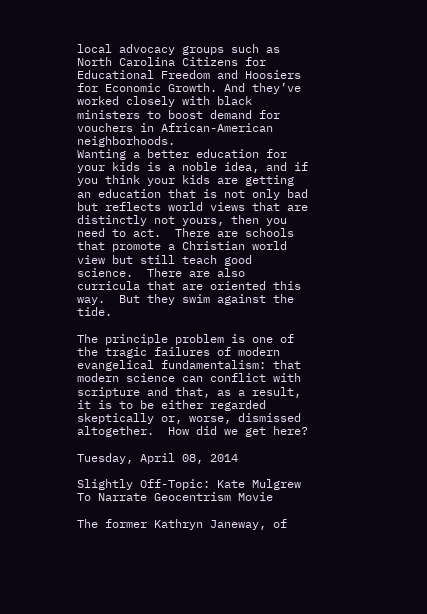local advocacy groups such as North Carolina Citizens for Educational Freedom and Hoosiers for Economic Growth. And they’ve worked closely with black ministers to boost demand for vouchers in African-American neighborhoods.
Wanting a better education for your kids is a noble idea, and if you think your kids are getting an education that is not only bad but reflects world views that are distinctly not yours, then you need to act.  There are schools that promote a Christian world view but still teach good science.  There are also curricula that are oriented this way.  But they swim against the tide.

The principle problem is one of the tragic failures of modern evangelical fundamentalism: that modern science can conflict with scripture and that, as a result, it is to be either regarded skeptically or, worse, dismissed altogether.  How did we get here?

Tuesday, April 08, 2014

Slightly Off-Topic: Kate Mulgrew To Narrate Geocentrism Movie

The former Kathryn Janeway, of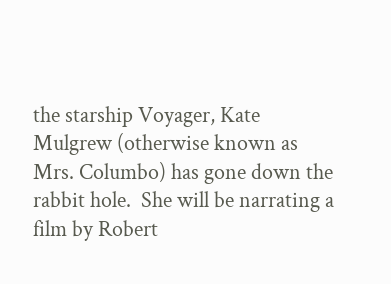the starship Voyager, Kate Mulgrew (otherwise known as Mrs. Columbo) has gone down the rabbit hole.  She will be narrating a film by Robert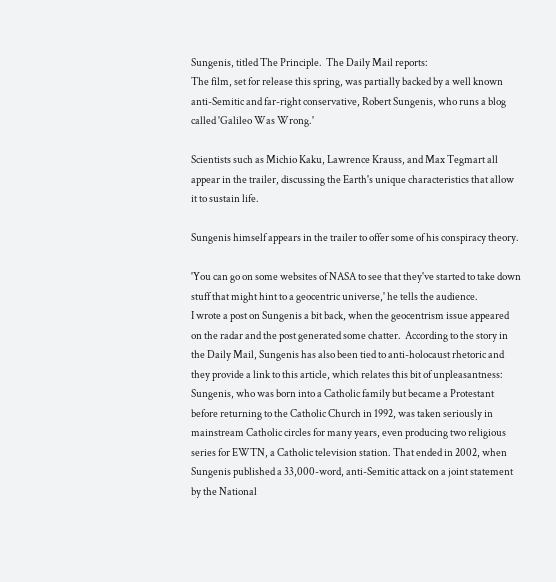Sungenis, titled The Principle.  The Daily Mail reports:
The film, set for release this spring, was partially backed by a well known anti-Semitic and far-right conservative, Robert Sungenis, who runs a blog called 'Galileo Was Wrong.'

Scientists such as Michio Kaku, Lawrence Krauss, and Max Tegmart all appear in the trailer, discussing the Earth's unique characteristics that allow it to sustain life.

Sungenis himself appears in the trailer to offer some of his conspiracy theory.

'You can go on some websites of NASA to see that they've started to take down stuff that might hint to a geocentric universe,' he tells the audience.
I wrote a post on Sungenis a bit back, when the geocentrism issue appeared on the radar and the post generated some chatter.  According to the story in the Daily Mail, Sungenis has also been tied to anti-holocaust rhetoric and they provide a link to this article, which relates this bit of unpleasantness:
Sungenis, who was born into a Catholic family but became a Protestant before returning to the Catholic Church in 1992, was taken seriously in mainstream Catholic circles for many years, even producing two religious series for EWTN, a Catholic television station. That ended in 2002, when Sungenis published a 33,000-word, anti-Semitic attack on a joint statement by the National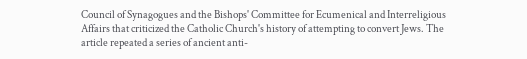Council of Synagogues and the Bishops' Committee for Ecumenical and Interreligious Affairs that criticized the Catholic Church's history of attempting to convert Jews. The article repeated a series of ancient anti-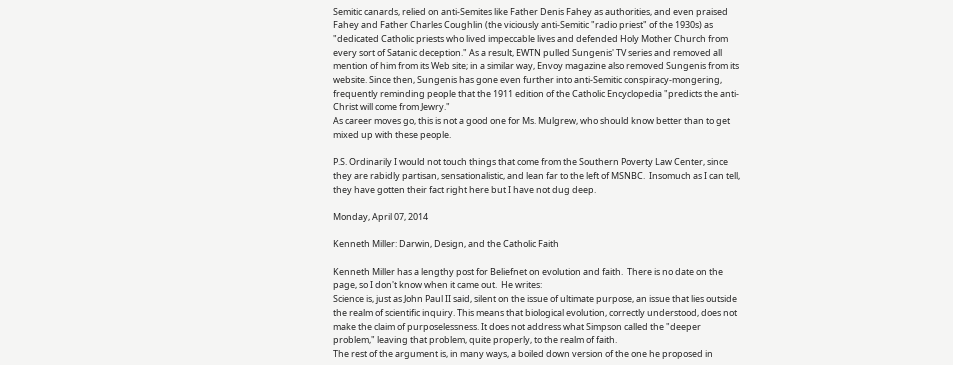Semitic canards, relied on anti-Semites like Father Denis Fahey as authorities, and even praised Fahey and Father Charles Coughlin (the viciously anti-Semitic "radio priest" of the 1930s) as "dedicated Catholic priests who lived impeccable lives and defended Holy Mother Church from every sort of Satanic deception." As a result, EWTN pulled Sungenis' TV series and removed all mention of him from its Web site; in a similar way, Envoy magazine also removed Sungenis from its website. Since then, Sungenis has gone even further into anti-Semitic conspiracy-mongering, frequently reminding people that the 1911 edition of the Catholic Encyclopedia "predicts the anti-Christ will come from Jewry."
As career moves go, this is not a good one for Ms. Mulgrew, who should know better than to get mixed up with these people.

P.S. Ordinarily I would not touch things that come from the Southern Poverty Law Center, since they are rabidly partisan, sensationalistic, and lean far to the left of MSNBC.  Insomuch as I can tell, they have gotten their fact right here but I have not dug deep.

Monday, April 07, 2014

Kenneth Miller: Darwin, Design, and the Catholic Faith

Kenneth Miller has a lengthy post for Beliefnet on evolution and faith.  There is no date on the page, so I don't know when it came out.  He writes:
Science is, just as John Paul II said, silent on the issue of ultimate purpose, an issue that lies outside the realm of scientific inquiry. This means that biological evolution, correctly understood, does not make the claim of purposelessness. It does not address what Simpson called the "deeper problem," leaving that problem, quite properly, to the realm of faith.
The rest of the argument is, in many ways, a boiled down version of the one he proposed in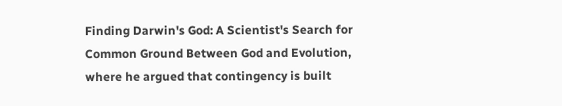Finding Darwin's God: A Scientist's Search for Common Ground Between God and Evolution, where he argued that contingency is built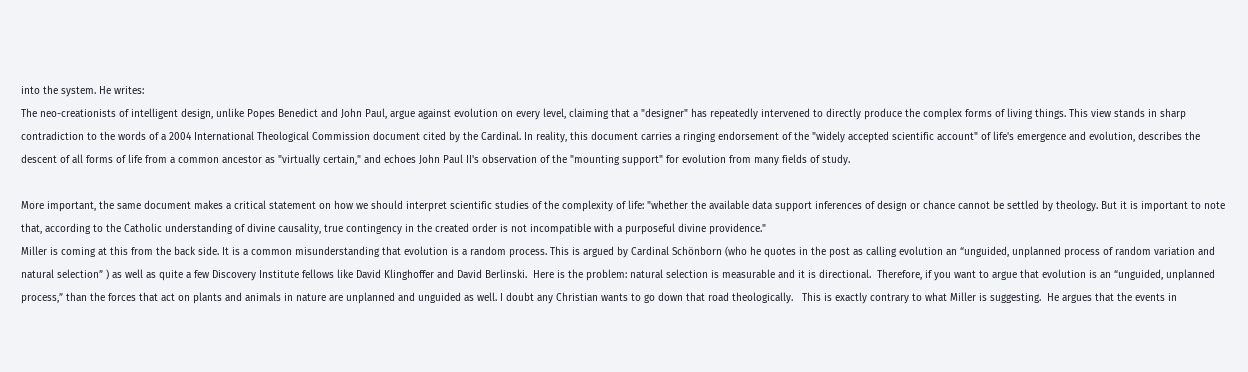into the system. He writes:
The neo-creationists of intelligent design, unlike Popes Benedict and John Paul, argue against evolution on every level, claiming that a "designer" has repeatedly intervened to directly produce the complex forms of living things. This view stands in sharp contradiction to the words of a 2004 International Theological Commission document cited by the Cardinal. In reality, this document carries a ringing endorsement of the "widely accepted scientific account" of life's emergence and evolution, describes the descent of all forms of life from a common ancestor as "virtually certain," and echoes John Paul II's observation of the "mounting support" for evolution from many fields of study.

More important, the same document makes a critical statement on how we should interpret scientific studies of the complexity of life: "whether the available data support inferences of design or chance cannot be settled by theology. But it is important to note that, according to the Catholic understanding of divine causality, true contingency in the created order is not incompatible with a purposeful divine providence."
Miller is coming at this from the back side. It is a common misunderstanding that evolution is a random process. This is argued by Cardinal Schönborn (who he quotes in the post as calling evolution an “unguided, unplanned process of random variation and natural selection” ) as well as quite a few Discovery Institute fellows like David Klinghoffer and David Berlinski.  Here is the problem: natural selection is measurable and it is directional.  Therefore, if you want to argue that evolution is an “unguided, unplanned process,” than the forces that act on plants and animals in nature are unplanned and unguided as well. I doubt any Christian wants to go down that road theologically.   This is exactly contrary to what Miller is suggesting.  He argues that the events in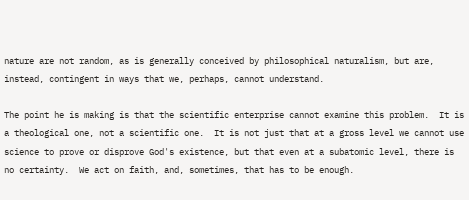nature are not random, as is generally conceived by philosophical naturalism, but are, instead, contingent in ways that we, perhaps, cannot understand.

The point he is making is that the scientific enterprise cannot examine this problem.  It is a theological one, not a scientific one.  It is not just that at a gross level we cannot use science to prove or disprove God's existence, but that even at a subatomic level, there is no certainty.  We act on faith, and, sometimes, that has to be enough.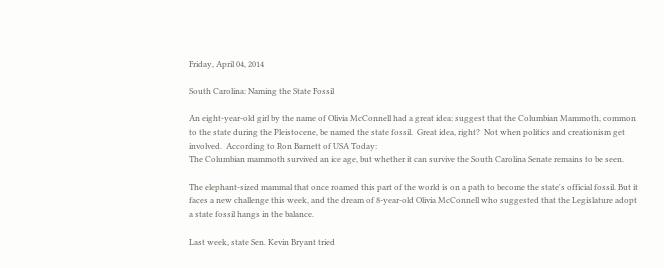Friday, April 04, 2014

South Carolina: Naming the State Fossil

An eight-year-old girl by the name of Olivia McConnell had a great idea: suggest that the Columbian Mammoth, common to the state during the Pleistocene, be named the state fossil.  Great idea, right?  Not when politics and creationism get involved.  According to Ron Barnett of USA Today:
The Columbian mammoth survived an ice age, but whether it can survive the South Carolina Senate remains to be seen.

The elephant-sized mammal that once roamed this part of the world is on a path to become the state's official fossil. But it faces a new challenge this week, and the dream of 8-year-old Olivia McConnell who suggested that the Legislature adopt a state fossil hangs in the balance.

Last week, state Sen. Kevin Bryant tried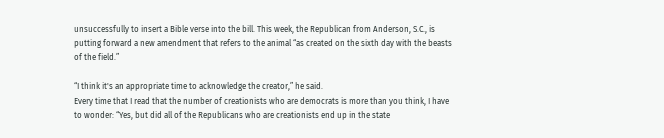unsuccessfully to insert a Bible verse into the bill. This week, the Republican from Anderson, S.C., is putting forward a new amendment that refers to the animal “as created on the sixth day with the beasts of the field.”

“I think it's an appropriate time to acknowledge the creator,” he said.
Every time that I read that the number of creationists who are democrats is more than you think, I have to wonder: “Yes, but did all of the Republicans who are creationists end up in the state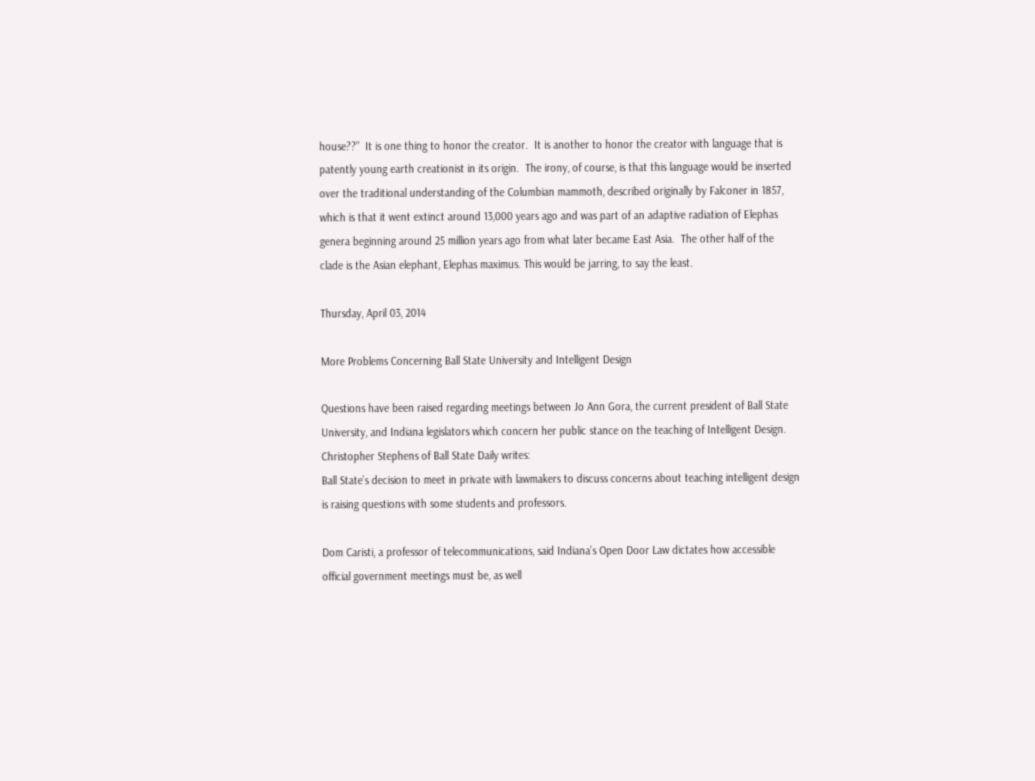house??”  It is one thing to honor the creator.  It is another to honor the creator with language that is patently young earth creationist in its origin.  The irony, of course, is that this language would be inserted over the traditional understanding of the Columbian mammoth, described originally by Falconer in 1857, which is that it went extinct around 13,000 years ago and was part of an adaptive radiation of Elephas genera beginning around 25 million years ago from what later became East Asia.  The other half of the clade is the Asian elephant, Elephas maximus. This would be jarring, to say the least.

Thursday, April 03, 2014

More Problems Concerning Ball State University and Intelligent Design

Questions have been raised regarding meetings between Jo Ann Gora, the current president of Ball State University, and Indiana legislators which concern her public stance on the teaching of Intelligent Design.  Christopher Stephens of Ball State Daily writes:
Ball State’s decision to meet in private with lawmakers to discuss concerns about teaching intelligent design is raising questions with some students and professors.

Dom Caristi, a professor of telecommunications, said Indiana’s Open Door Law dictates how accessible official government meetings must be, as well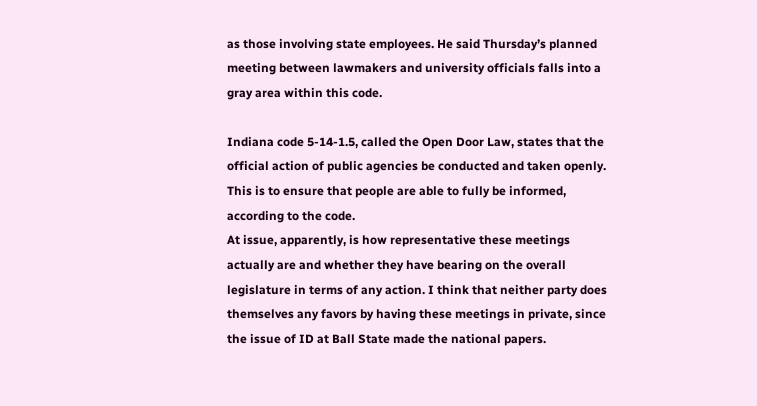as those involving state employees. He said Thursday’s planned meeting between lawmakers and university officials falls into a gray area within this code.

Indiana code 5-14-1.5, called the Open Door Law, states that the official action of public agencies be conducted and taken openly. This is to ensure that people are able to fully be informed, according to the code.
At issue, apparently, is how representative these meetings actually are and whether they have bearing on the overall legislature in terms of any action. I think that neither party does themselves any favors by having these meetings in private, since the issue of ID at Ball State made the national papers.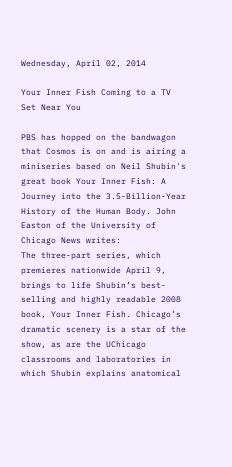Wednesday, April 02, 2014

Your Inner Fish Coming to a TV Set Near You

PBS has hopped on the bandwagon that Cosmos is on and is airing a miniseries based on Neil Shubin's great book Your Inner Fish: A Journey into the 3.5-Billion-Year History of the Human Body. John Easton of the University of Chicago News writes:
The three-part series, which premieres nationwide April 9, brings to life Shubin’s best-selling and highly readable 2008 book, Your Inner Fish. Chicago’s dramatic scenery is a star of the show, as are the UChicago classrooms and laboratories in which Shubin explains anatomical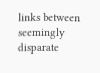links between seemingly disparate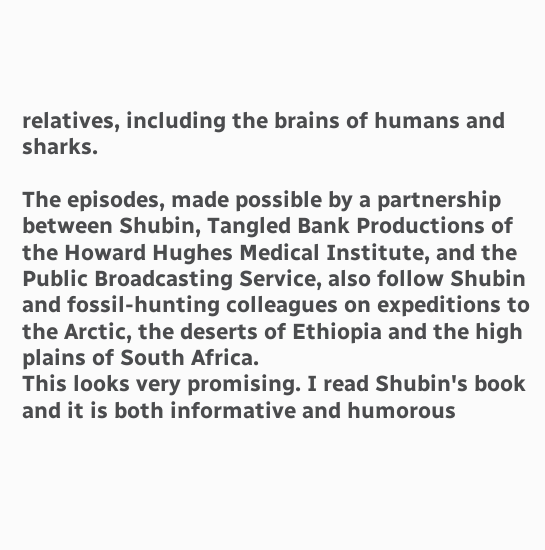relatives, including the brains of humans and sharks.

The episodes, made possible by a partnership between Shubin, Tangled Bank Productions of the Howard Hughes Medical Institute, and the Public Broadcasting Service, also follow Shubin and fossil-hunting colleagues on expeditions to the Arctic, the deserts of Ethiopia and the high plains of South Africa.
This looks very promising. I read Shubin's book and it is both informative and humorous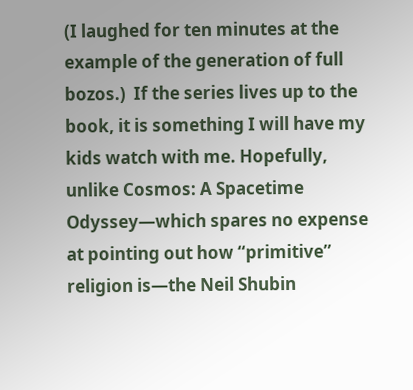(I laughed for ten minutes at the example of the generation of full bozos.)  If the series lives up to the book, it is something I will have my kids watch with me. Hopefully, unlike Cosmos: A Spacetime Odyssey—which spares no expense at pointing out how “primitive” religion is—the Neil Shubin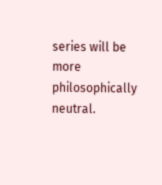series will be more philosophically neutral.